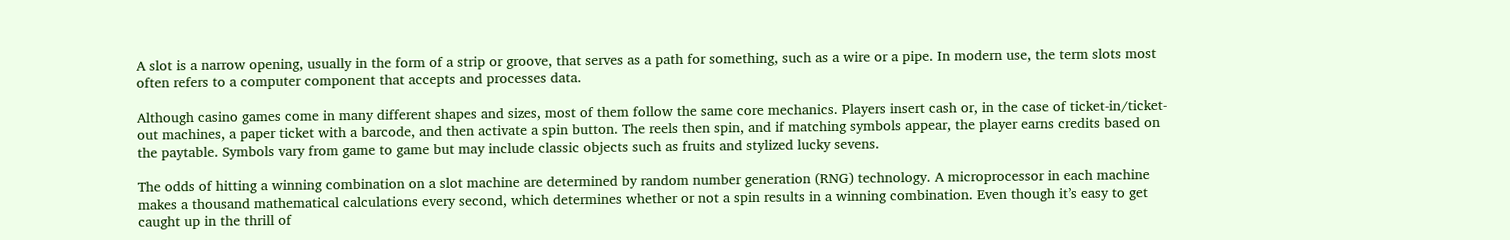A slot is a narrow opening, usually in the form of a strip or groove, that serves as a path for something, such as a wire or a pipe. In modern use, the term slots most often refers to a computer component that accepts and processes data.

Although casino games come in many different shapes and sizes, most of them follow the same core mechanics. Players insert cash or, in the case of ticket-in/ticket-out machines, a paper ticket with a barcode, and then activate a spin button. The reels then spin, and if matching symbols appear, the player earns credits based on the paytable. Symbols vary from game to game but may include classic objects such as fruits and stylized lucky sevens.

The odds of hitting a winning combination on a slot machine are determined by random number generation (RNG) technology. A microprocessor in each machine makes a thousand mathematical calculations every second, which determines whether or not a spin results in a winning combination. Even though it’s easy to get caught up in the thrill of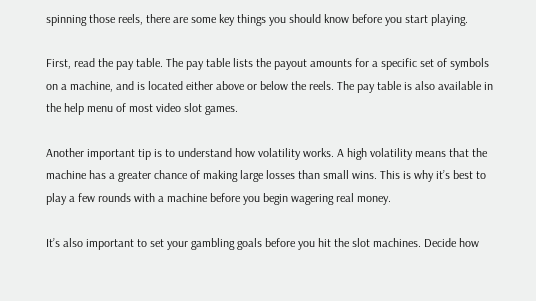spinning those reels, there are some key things you should know before you start playing.

First, read the pay table. The pay table lists the payout amounts for a specific set of symbols on a machine, and is located either above or below the reels. The pay table is also available in the help menu of most video slot games.

Another important tip is to understand how volatility works. A high volatility means that the machine has a greater chance of making large losses than small wins. This is why it’s best to play a few rounds with a machine before you begin wagering real money.

It’s also important to set your gambling goals before you hit the slot machines. Decide how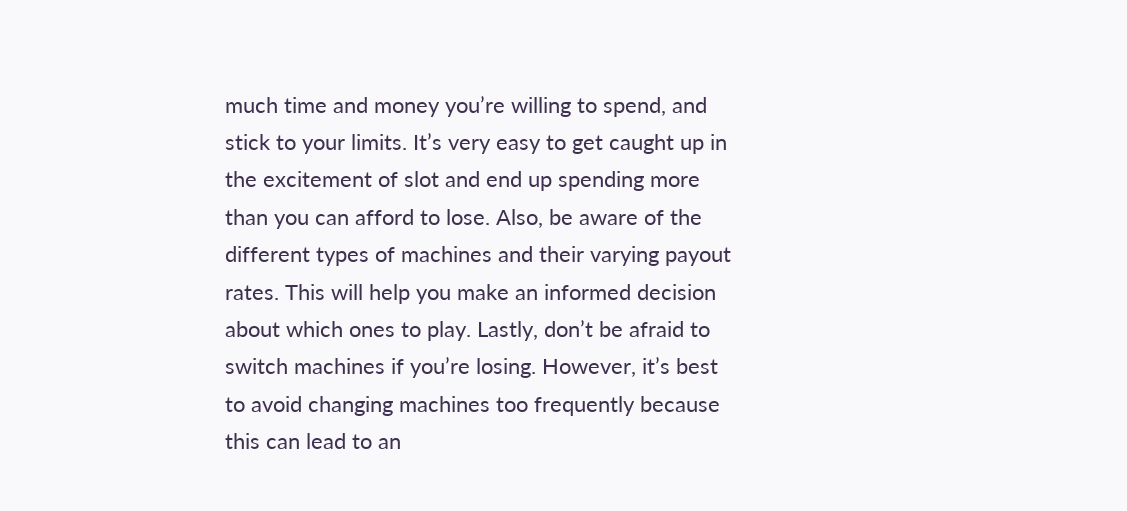much time and money you’re willing to spend, and stick to your limits. It’s very easy to get caught up in the excitement of slot and end up spending more than you can afford to lose. Also, be aware of the different types of machines and their varying payout rates. This will help you make an informed decision about which ones to play. Lastly, don’t be afraid to switch machines if you’re losing. However, it’s best to avoid changing machines too frequently because this can lead to an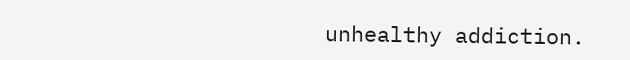unhealthy addiction.